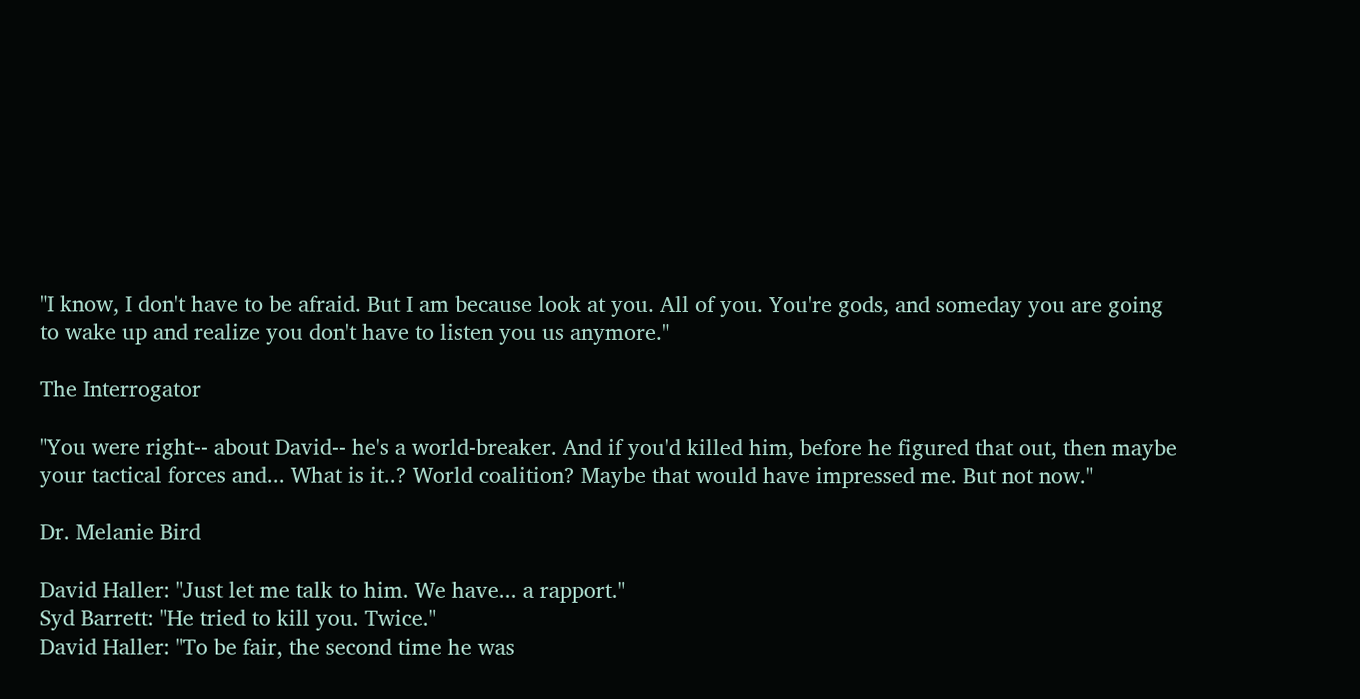"I know, I don't have to be afraid. But I am because look at you. All of you. You're gods, and someday you are going to wake up and realize you don't have to listen you us anymore."

The Interrogator

"You were right-- about David-- he's a world-breaker. And if you'd killed him, before he figured that out, then maybe your tactical forces and... What is it..? World coalition? Maybe that would have impressed me. But not now."

Dr. Melanie Bird

David Haller: "Just let me talk to him. We have... a rapport."
Syd Barrett: "He tried to kill you. Twice."
David Haller: "To be fair, the second time he was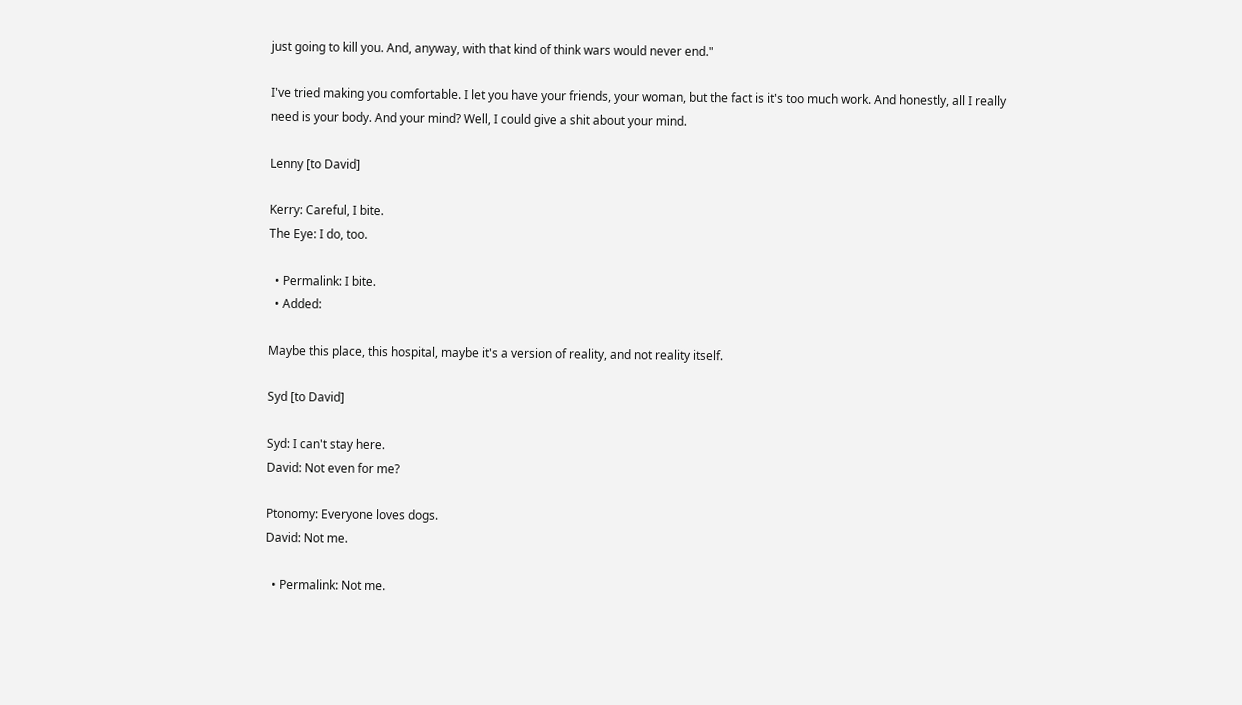just going to kill you. And, anyway, with that kind of think wars would never end."

I've tried making you comfortable. I let you have your friends, your woman, but the fact is it's too much work. And honestly, all I really need is your body. And your mind? Well, I could give a shit about your mind.

Lenny [to David]

Kerry: Careful, I bite.
The Eye: I do, too.

  • Permalink: I bite.
  • Added:

Maybe this place, this hospital, maybe it's a version of reality, and not reality itself.

Syd [to David]

Syd: I can't stay here.
David: Not even for me?

Ptonomy: Everyone loves dogs.
David: Not me.

  • Permalink: Not me.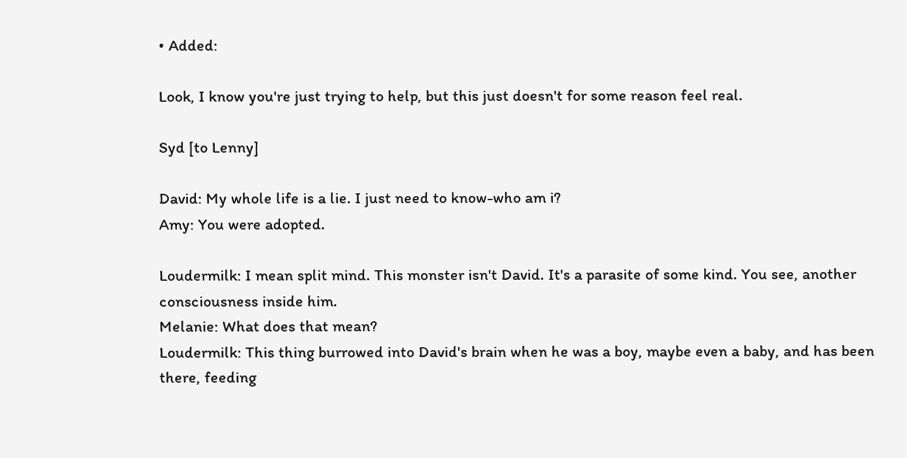• Added:

Look, I know you're just trying to help, but this just doesn't for some reason feel real.

Syd [to Lenny]

David: My whole life is a lie. I just need to know-who am i?
Amy: You were adopted.

Loudermilk: I mean split mind. This monster isn't David. It's a parasite of some kind. You see, another consciousness inside him.
Melanie: What does that mean?
Loudermilk: This thing burrowed into David's brain when he was a boy, maybe even a baby, and has been there, feeding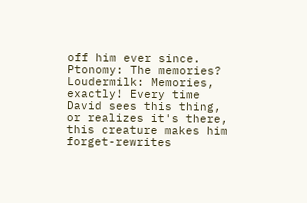off him ever since.
Ptonomy: The memories?
Loudermilk: Memories, exactly! Every time David sees this thing, or realizes it's there, this creature makes him forget-rewrites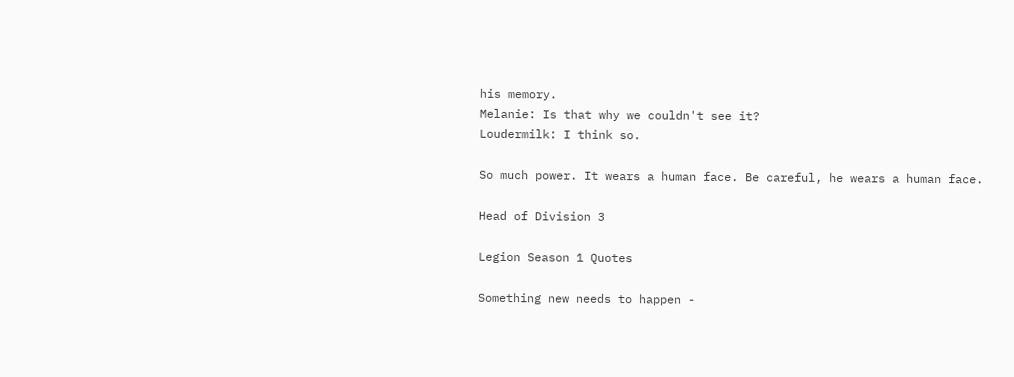his memory.
Melanie: Is that why we couldn't see it?
Loudermilk: I think so.

So much power. It wears a human face. Be careful, he wears a human face.

Head of Division 3

Legion Season 1 Quotes

Something new needs to happen -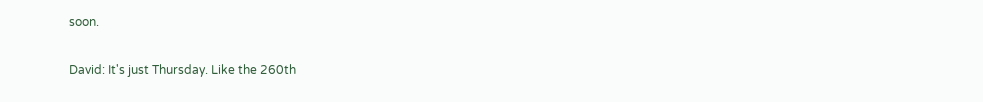soon.


David: It's just Thursday. Like the 260th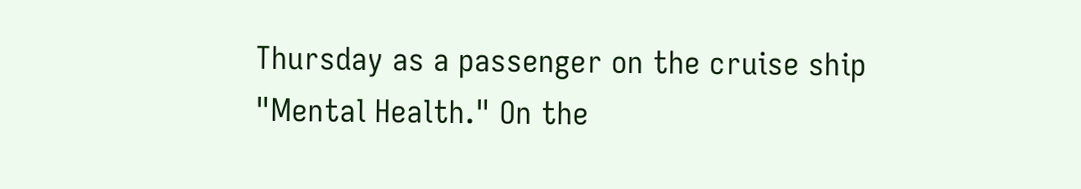Thursday as a passenger on the cruise ship "Mental Health." On the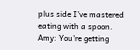plus side I've mastered eating with a spoon.
Amy: You're getting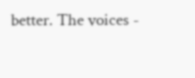better. The voices -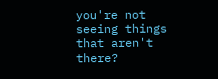you're not seeing things that aren't there?